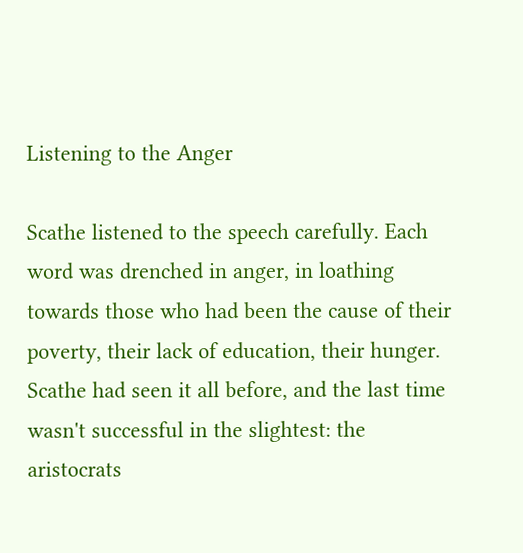Listening to the Anger

Scathe listened to the speech carefully. Each word was drenched in anger, in loathing towards those who had been the cause of their poverty, their lack of education, their hunger. Scathe had seen it all before, and the last time wasn't successful in the slightest: the aristocrats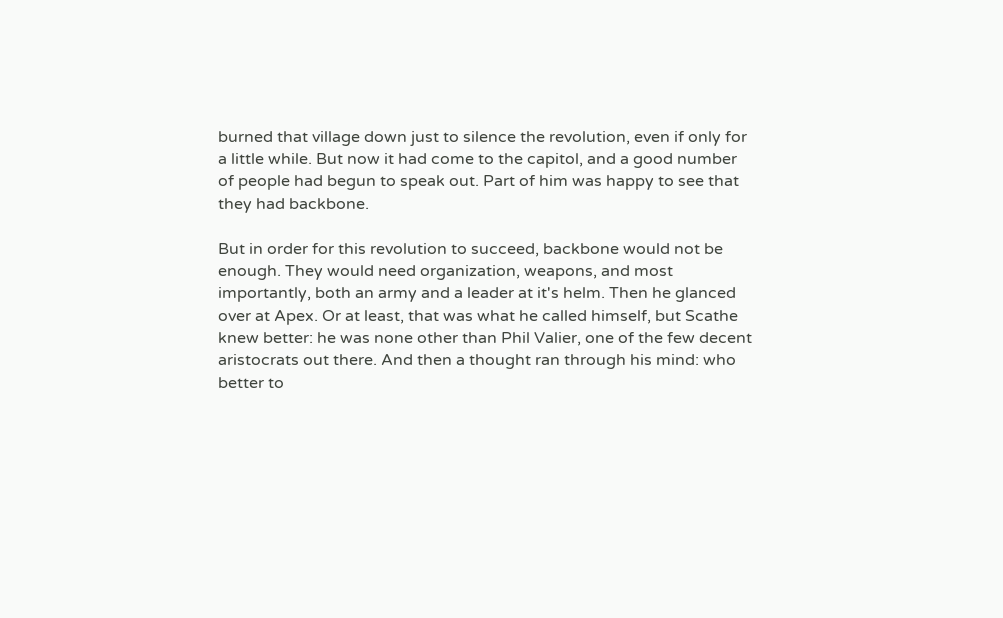burned that village down just to silence the revolution, even if only for a little while. But now it had come to the capitol, and a good number of people had begun to speak out. Part of him was happy to see that they had backbone.

But in order for this revolution to succeed, backbone would not be enough. They would need organization, weapons, and most importantly, both an army and a leader at it's helm. Then he glanced over at Apex. Or at least, that was what he called himself, but Scathe knew better: he was none other than Phil Valier, one of the few decent aristocrats out there. And then a thought ran through his mind: who better to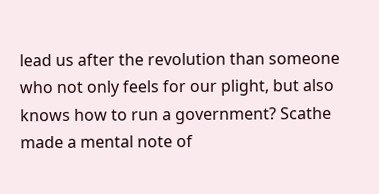lead us after the revolution than someone who not only feels for our plight, but also knows how to run a government? Scathe made a mental note of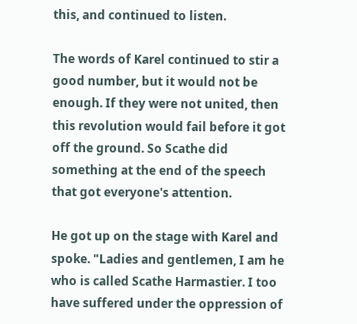this, and continued to listen.

The words of Karel continued to stir a good number, but it would not be enough. If they were not united, then this revolution would fail before it got off the ground. So Scathe did something at the end of the speech that got everyone's attention.

He got up on the stage with Karel and spoke. "Ladies and gentlemen, I am he who is called Scathe Harmastier. I too have suffered under the oppression of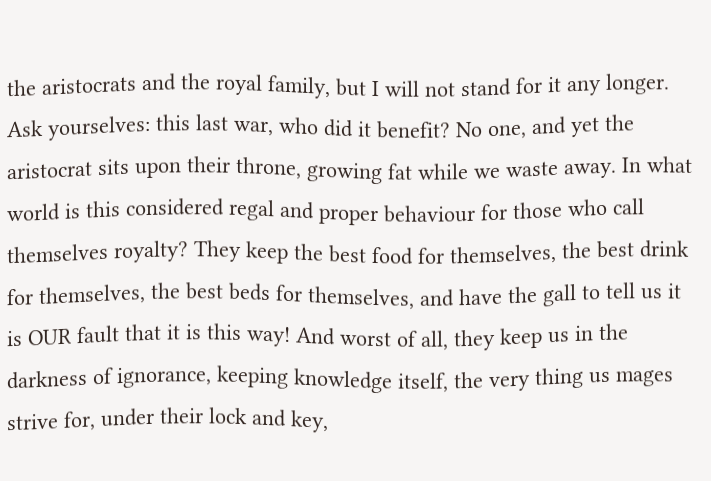the aristocrats and the royal family, but I will not stand for it any longer. Ask yourselves: this last war, who did it benefit? No one, and yet the aristocrat sits upon their throne, growing fat while we waste away. In what world is this considered regal and proper behaviour for those who call themselves royalty? They keep the best food for themselves, the best drink for themselves, the best beds for themselves, and have the gall to tell us it is OUR fault that it is this way! And worst of all, they keep us in the darkness of ignorance, keeping knowledge itself, the very thing us mages strive for, under their lock and key,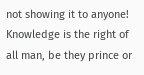not showing it to anyone! Knowledge is the right of all man, be they prince or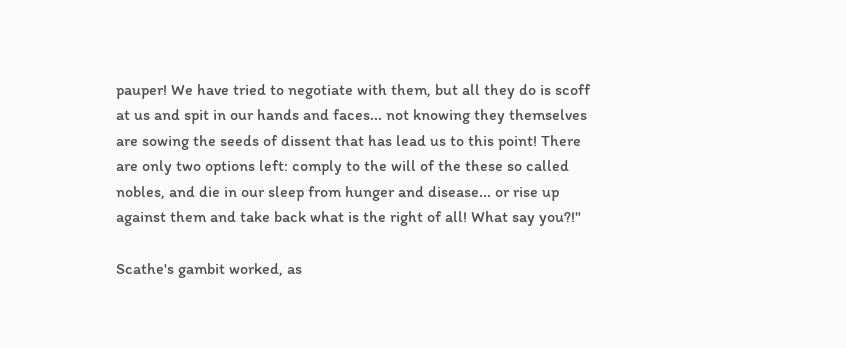pauper! We have tried to negotiate with them, but all they do is scoff at us and spit in our hands and faces... not knowing they themselves are sowing the seeds of dissent that has lead us to this point! There are only two options left: comply to the will of the these so called nobles, and die in our sleep from hunger and disease... or rise up against them and take back what is the right of all! What say you?!"

Scathe's gambit worked, as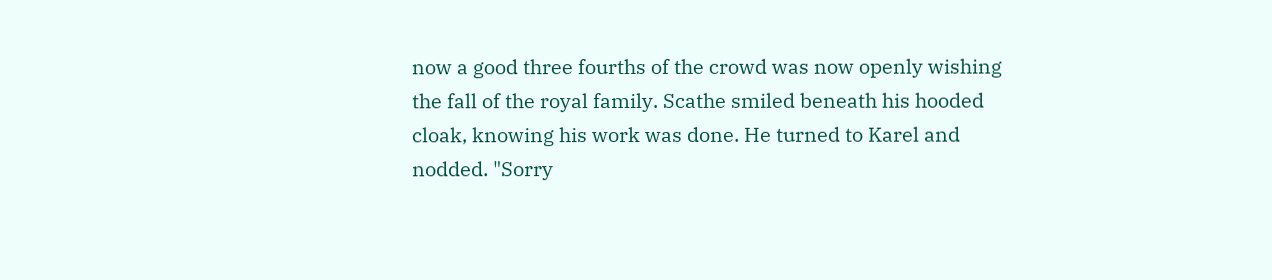now a good three fourths of the crowd was now openly wishing the fall of the royal family. Scathe smiled beneath his hooded cloak, knowing his work was done. He turned to Karel and nodded. "Sorry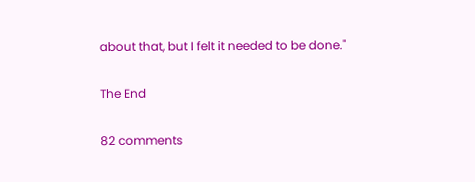about that, but I felt it needed to be done."

The End

82 comments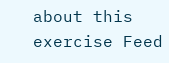about this exercise Feed